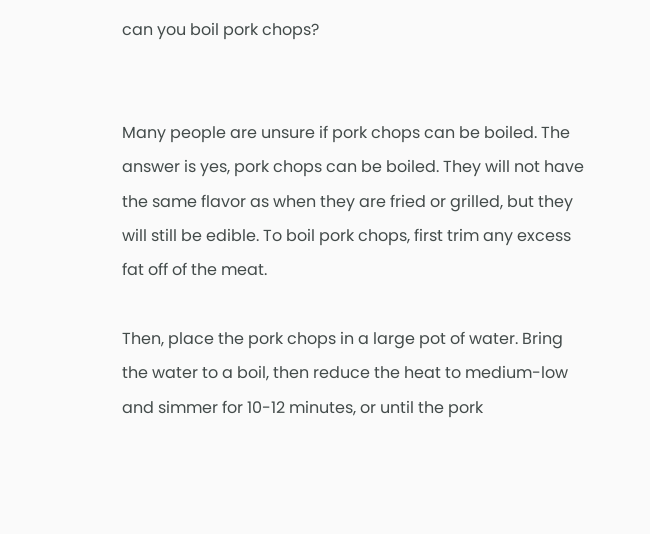can you boil pork chops?


Many people are unsure if pork chops can be boiled. The answer is yes, pork chops can be boiled. They will not have the same flavor as when they are fried or grilled, but they will still be edible. To boil pork chops, first trim any excess fat off of the meat.

Then, place the pork chops in a large pot of water. Bring the water to a boil, then reduce the heat to medium-low and simmer for 10-12 minutes, or until the pork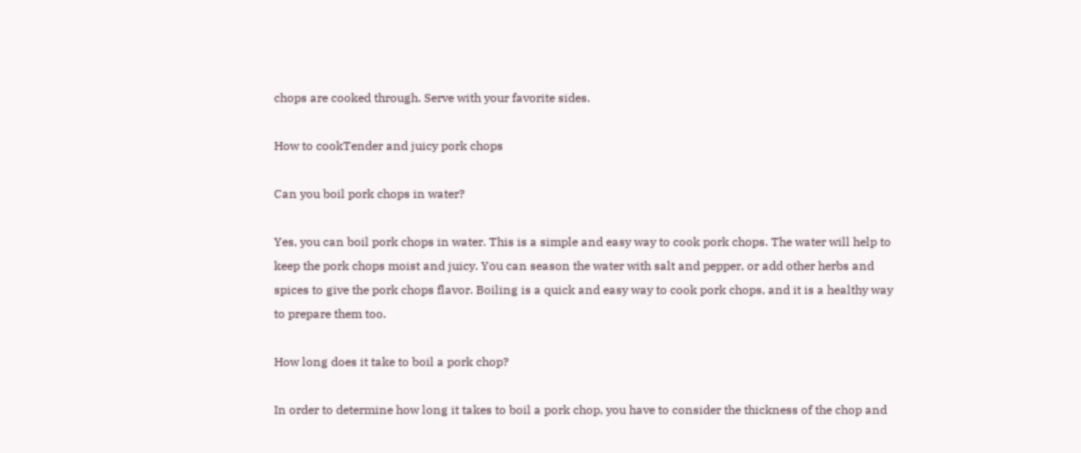chops are cooked through. Serve with your favorite sides.

How to cookTender and juicy pork chops

Can you boil pork chops in water?

Yes, you can boil pork chops in water. This is a simple and easy way to cook pork chops. The water will help to keep the pork chops moist and juicy. You can season the water with salt and pepper, or add other herbs and spices to give the pork chops flavor. Boiling is a quick and easy way to cook pork chops, and it is a healthy way to prepare them too.

How long does it take to boil a pork chop?

In order to determine how long it takes to boil a pork chop, you have to consider the thickness of the chop and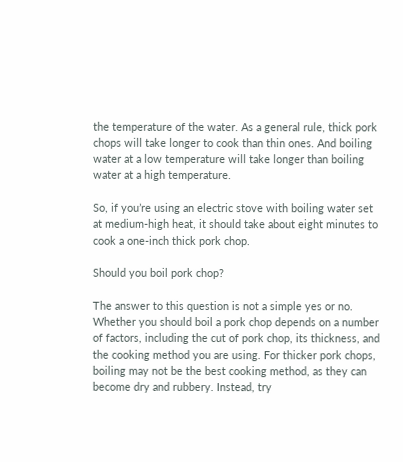the temperature of the water. As a general rule, thick pork chops will take longer to cook than thin ones. And boiling water at a low temperature will take longer than boiling water at a high temperature.

So, if you’re using an electric stove with boiling water set at medium-high heat, it should take about eight minutes to cook a one-inch thick pork chop.

Should you boil pork chop?

The answer to this question is not a simple yes or no. Whether you should boil a pork chop depends on a number of factors, including the cut of pork chop, its thickness, and the cooking method you are using. For thicker pork chops, boiling may not be the best cooking method, as they can become dry and rubbery. Instead, try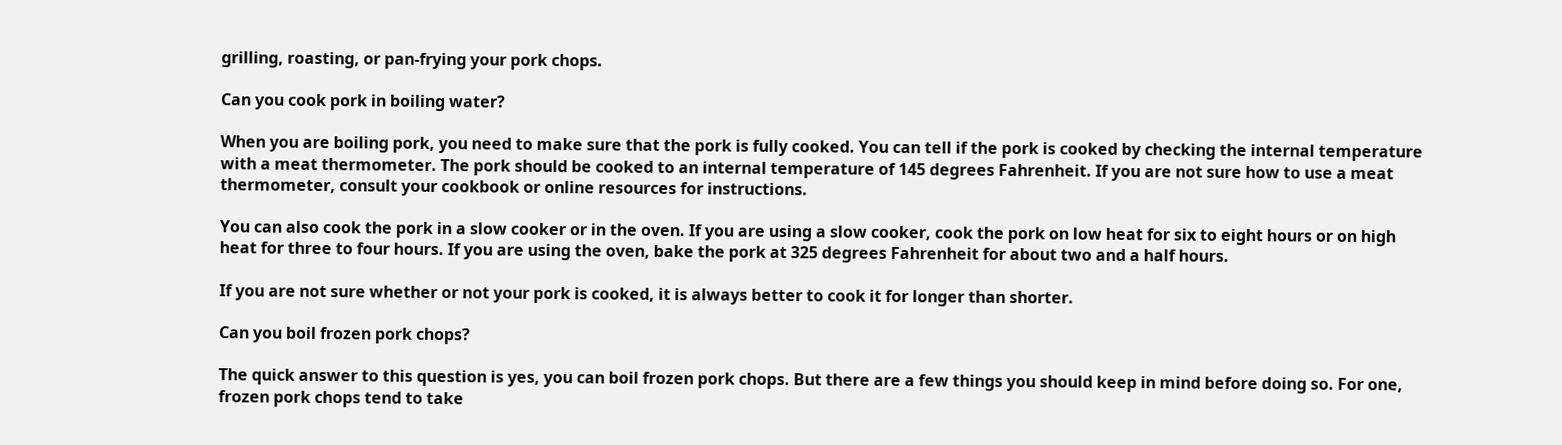grilling, roasting, or pan-frying your pork chops.

Can you cook pork in boiling water?

When you are boiling pork, you need to make sure that the pork is fully cooked. You can tell if the pork is cooked by checking the internal temperature with a meat thermometer. The pork should be cooked to an internal temperature of 145 degrees Fahrenheit. If you are not sure how to use a meat thermometer, consult your cookbook or online resources for instructions.

You can also cook the pork in a slow cooker or in the oven. If you are using a slow cooker, cook the pork on low heat for six to eight hours or on high heat for three to four hours. If you are using the oven, bake the pork at 325 degrees Fahrenheit for about two and a half hours.

If you are not sure whether or not your pork is cooked, it is always better to cook it for longer than shorter.

Can you boil frozen pork chops?

The quick answer to this question is yes, you can boil frozen pork chops. But there are a few things you should keep in mind before doing so. For one, frozen pork chops tend to take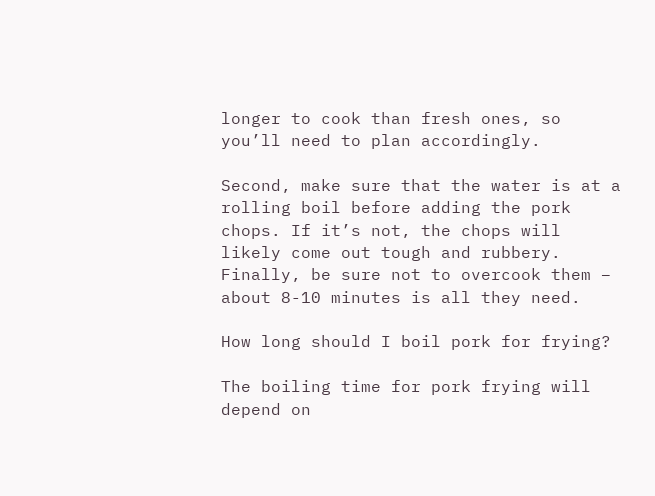longer to cook than fresh ones, so you’ll need to plan accordingly.

Second, make sure that the water is at a rolling boil before adding the pork chops. If it’s not, the chops will likely come out tough and rubbery. Finally, be sure not to overcook them – about 8-10 minutes is all they need.

How long should I boil pork for frying?

The boiling time for pork frying will depend on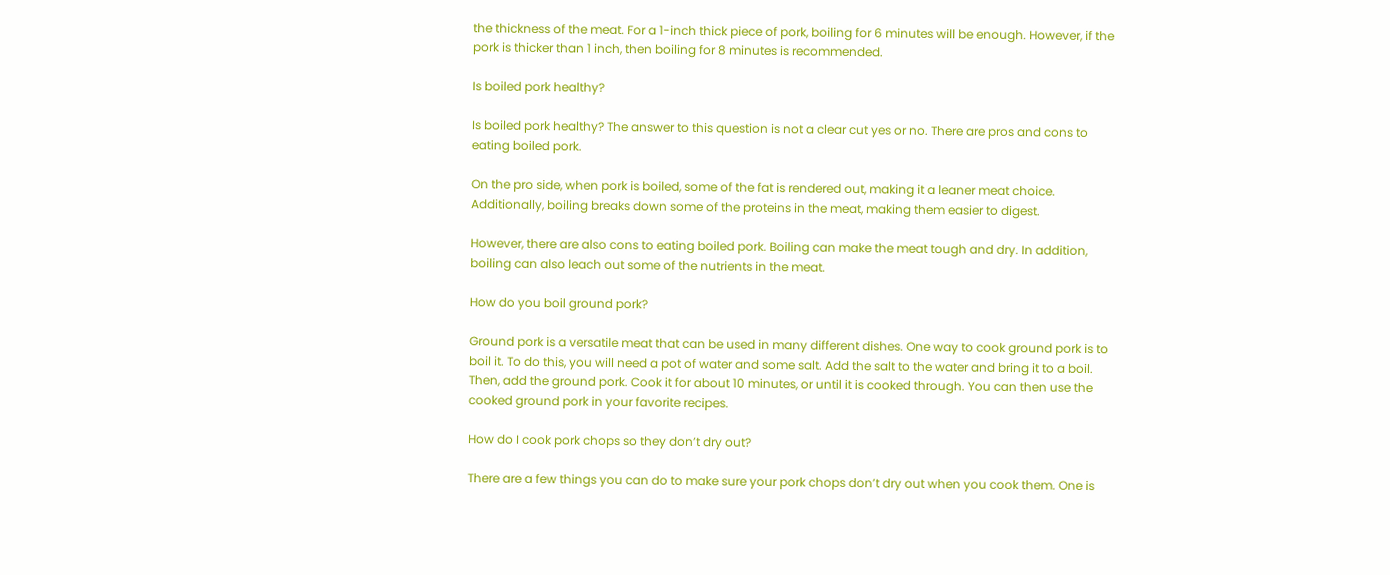the thickness of the meat. For a 1-inch thick piece of pork, boiling for 6 minutes will be enough. However, if the pork is thicker than 1 inch, then boiling for 8 minutes is recommended.

Is boiled pork healthy?

Is boiled pork healthy? The answer to this question is not a clear cut yes or no. There are pros and cons to eating boiled pork.

On the pro side, when pork is boiled, some of the fat is rendered out, making it a leaner meat choice. Additionally, boiling breaks down some of the proteins in the meat, making them easier to digest.

However, there are also cons to eating boiled pork. Boiling can make the meat tough and dry. In addition, boiling can also leach out some of the nutrients in the meat.

How do you boil ground pork?

Ground pork is a versatile meat that can be used in many different dishes. One way to cook ground pork is to boil it. To do this, you will need a pot of water and some salt. Add the salt to the water and bring it to a boil. Then, add the ground pork. Cook it for about 10 minutes, or until it is cooked through. You can then use the cooked ground pork in your favorite recipes.

How do I cook pork chops so they don’t dry out?

There are a few things you can do to make sure your pork chops don’t dry out when you cook them. One is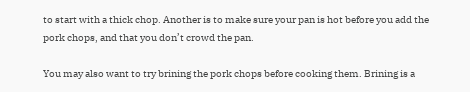to start with a thick chop. Another is to make sure your pan is hot before you add the pork chops, and that you don’t crowd the pan.

You may also want to try brining the pork chops before cooking them. Brining is a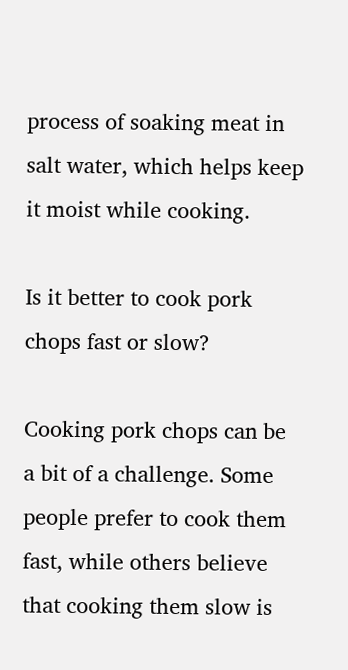process of soaking meat in salt water, which helps keep it moist while cooking.

Is it better to cook pork chops fast or slow?

Cooking pork chops can be a bit of a challenge. Some people prefer to cook them fast, while others believe that cooking them slow is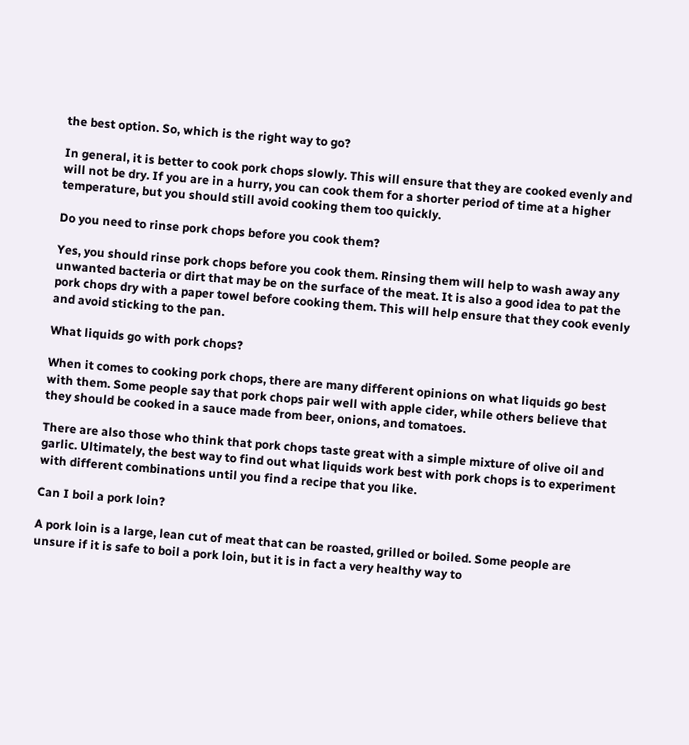the best option. So, which is the right way to go?

In general, it is better to cook pork chops slowly. This will ensure that they are cooked evenly and will not be dry. If you are in a hurry, you can cook them for a shorter period of time at a higher temperature, but you should still avoid cooking them too quickly.

Do you need to rinse pork chops before you cook them?

Yes, you should rinse pork chops before you cook them. Rinsing them will help to wash away any unwanted bacteria or dirt that may be on the surface of the meat. It is also a good idea to pat the pork chops dry with a paper towel before cooking them. This will help ensure that they cook evenly and avoid sticking to the pan.

What liquids go with pork chops?

When it comes to cooking pork chops, there are many different opinions on what liquids go best with them. Some people say that pork chops pair well with apple cider, while others believe that they should be cooked in a sauce made from beer, onions, and tomatoes.

There are also those who think that pork chops taste great with a simple mixture of olive oil and garlic. Ultimately, the best way to find out what liquids work best with pork chops is to experiment with different combinations until you find a recipe that you like.

Can I boil a pork loin?

A pork loin is a large, lean cut of meat that can be roasted, grilled or boiled. Some people are unsure if it is safe to boil a pork loin, but it is in fact a very healthy way to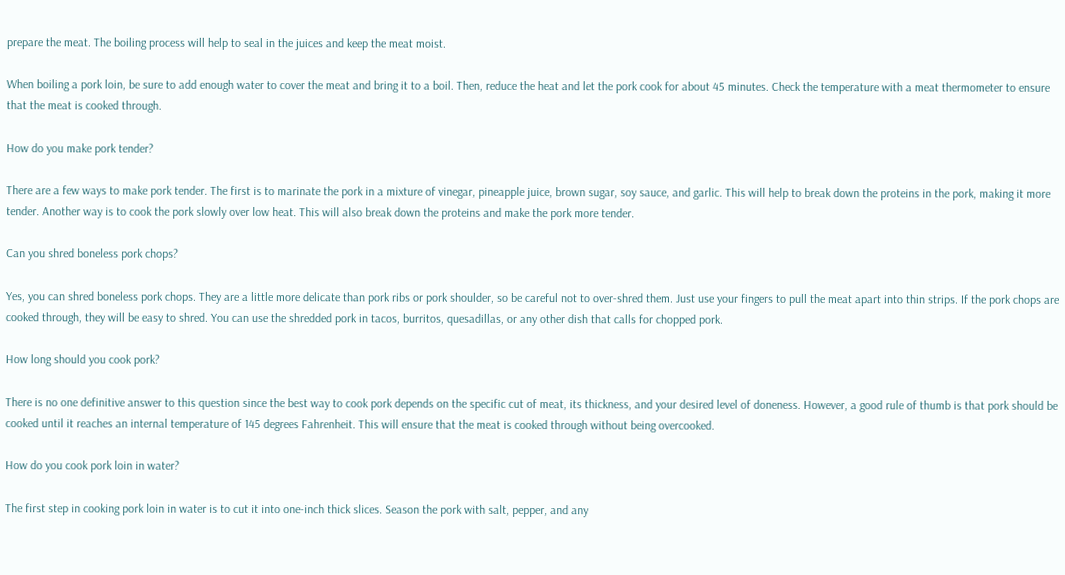prepare the meat. The boiling process will help to seal in the juices and keep the meat moist.

When boiling a pork loin, be sure to add enough water to cover the meat and bring it to a boil. Then, reduce the heat and let the pork cook for about 45 minutes. Check the temperature with a meat thermometer to ensure that the meat is cooked through.

How do you make pork tender?

There are a few ways to make pork tender. The first is to marinate the pork in a mixture of vinegar, pineapple juice, brown sugar, soy sauce, and garlic. This will help to break down the proteins in the pork, making it more tender. Another way is to cook the pork slowly over low heat. This will also break down the proteins and make the pork more tender.

Can you shred boneless pork chops?

Yes, you can shred boneless pork chops. They are a little more delicate than pork ribs or pork shoulder, so be careful not to over-shred them. Just use your fingers to pull the meat apart into thin strips. If the pork chops are cooked through, they will be easy to shred. You can use the shredded pork in tacos, burritos, quesadillas, or any other dish that calls for chopped pork.

How long should you cook pork?

There is no one definitive answer to this question since the best way to cook pork depends on the specific cut of meat, its thickness, and your desired level of doneness. However, a good rule of thumb is that pork should be cooked until it reaches an internal temperature of 145 degrees Fahrenheit. This will ensure that the meat is cooked through without being overcooked.

How do you cook pork loin in water?

The first step in cooking pork loin in water is to cut it into one-inch thick slices. Season the pork with salt, pepper, and any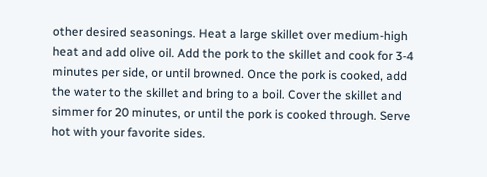other desired seasonings. Heat a large skillet over medium-high heat and add olive oil. Add the pork to the skillet and cook for 3-4 minutes per side, or until browned. Once the pork is cooked, add the water to the skillet and bring to a boil. Cover the skillet and simmer for 20 minutes, or until the pork is cooked through. Serve hot with your favorite sides.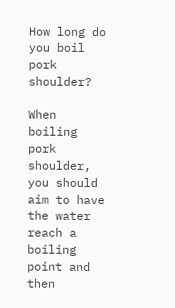How long do you boil pork shoulder?

When boiling pork shoulder, you should aim to have the water reach a boiling point and then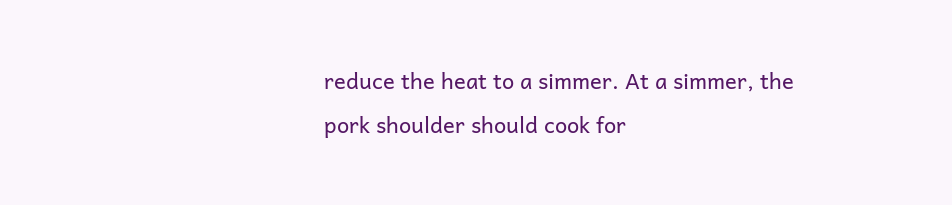reduce the heat to a simmer. At a simmer, the pork shoulder should cook for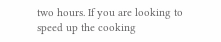two hours. If you are looking to speed up the cooking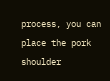process, you can place the pork shoulder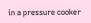in a pressure cooker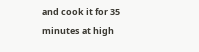and cook it for 35 minutes at high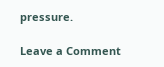pressure.

Leave a Comment